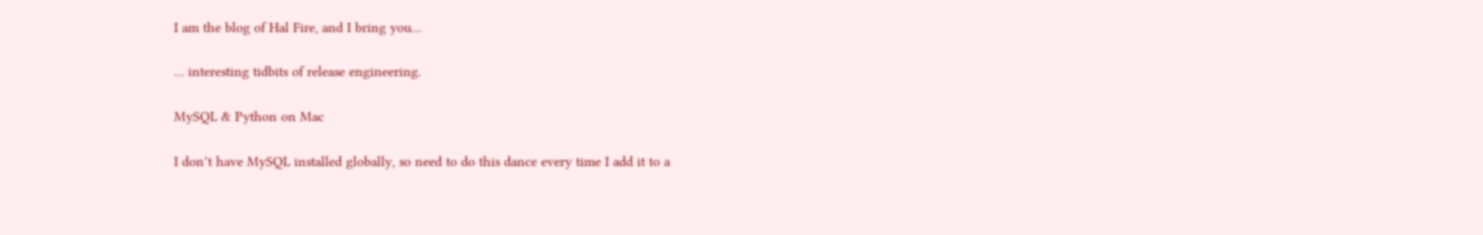I am the blog of Hal Fire, and I bring you…

… interesting tidbits of release engineering.

MySQL & Python on Mac

I don’t have MySQL installed globally, so need to do this dance every time I add it to a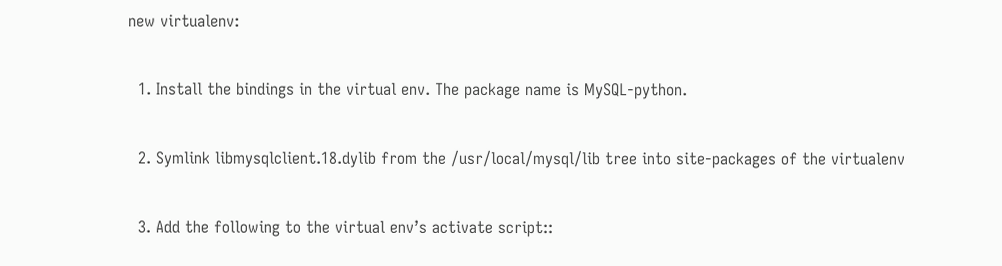new virtualenv:

  1. Install the bindings in the virtual env. The package name is MySQL-python.

  2. Symlink libmysqlclient.18.dylib from the /usr/local/mysql/lib tree into site-packages of the virtualenv

  3. Add the following to the virtual env’s activate script::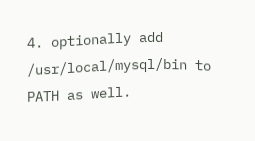4. optionally add /usr/local/mysql/bin to PATH as well.